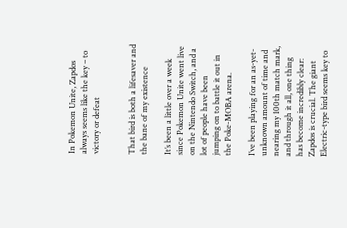In Pokemon Unite, Zapdos always seems like the key – to victory or defeat


That bird is both a lifesaver and the bane of my existence

It’s been a little over a week since Pokemon Unite went live on the Nintendo Switch, and a lot of people have been jumping on to battle it out in the Poke-MOBA arena.

I’ve been playing for an as-yet-unknown amount of time and nearing my 100th match mark, and through it all, one thing has become incredibly clear: Zapdos is crucial. The giant Electric-type bird seems key to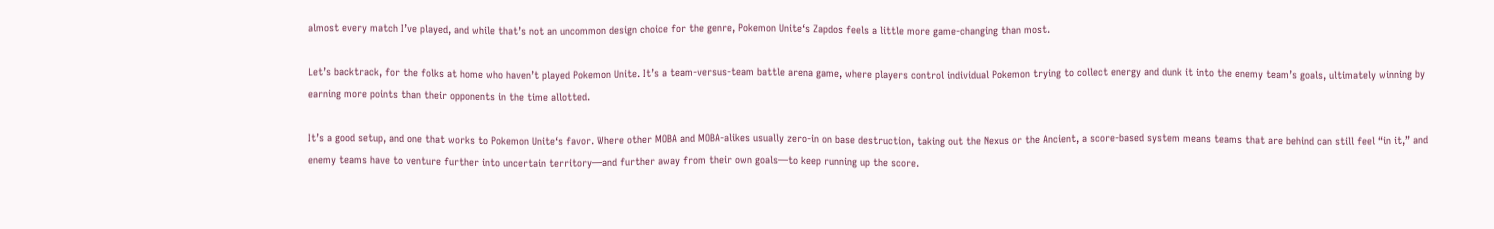almost every match I’ve played, and while that’s not an uncommon design choice for the genre, Pokemon Unite‘s Zapdos feels a little more game-changing than most.

Let’s backtrack, for the folks at home who haven’t played Pokemon Unite. It’s a team-versus-team battle arena game, where players control individual Pokemon trying to collect energy and dunk it into the enemy team’s goals, ultimately winning by earning more points than their opponents in the time allotted.

It’s a good setup, and one that works to Pokemon Unite‘s favor. Where other MOBA and MOBA-alikes usually zero-in on base destruction, taking out the Nexus or the Ancient, a score-based system means teams that are behind can still feel “in it,” and enemy teams have to venture further into uncertain territory—and further away from their own goals—to keep running up the score.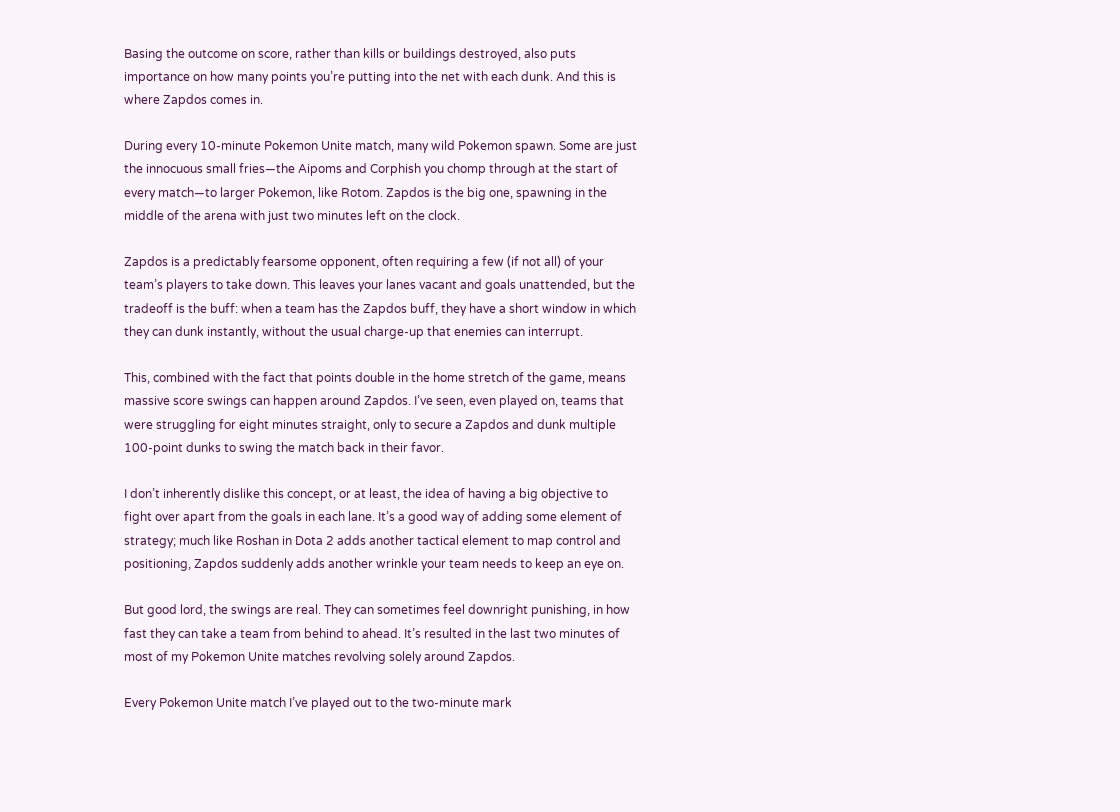Basing the outcome on score, rather than kills or buildings destroyed, also puts importance on how many points you’re putting into the net with each dunk. And this is where Zapdos comes in.

During every 10-minute Pokemon Unite match, many wild Pokemon spawn. Some are just the innocuous small fries—the Aipoms and Corphish you chomp through at the start of every match—to larger Pokemon, like Rotom. Zapdos is the big one, spawning in the middle of the arena with just two minutes left on the clock.

Zapdos is a predictably fearsome opponent, often requiring a few (if not all) of your team’s players to take down. This leaves your lanes vacant and goals unattended, but the tradeoff is the buff: when a team has the Zapdos buff, they have a short window in which they can dunk instantly, without the usual charge-up that enemies can interrupt.

This, combined with the fact that points double in the home stretch of the game, means massive score swings can happen around Zapdos. I’ve seen, even played on, teams that were struggling for eight minutes straight, only to secure a Zapdos and dunk multiple 100-point dunks to swing the match back in their favor.

I don’t inherently dislike this concept, or at least, the idea of having a big objective to fight over apart from the goals in each lane. It’s a good way of adding some element of strategy; much like Roshan in Dota 2 adds another tactical element to map control and positioning, Zapdos suddenly adds another wrinkle your team needs to keep an eye on.

But good lord, the swings are real. They can sometimes feel downright punishing, in how fast they can take a team from behind to ahead. It’s resulted in the last two minutes of most of my Pokemon Unite matches revolving solely around Zapdos.

Every Pokemon Unite match I’ve played out to the two-minute mark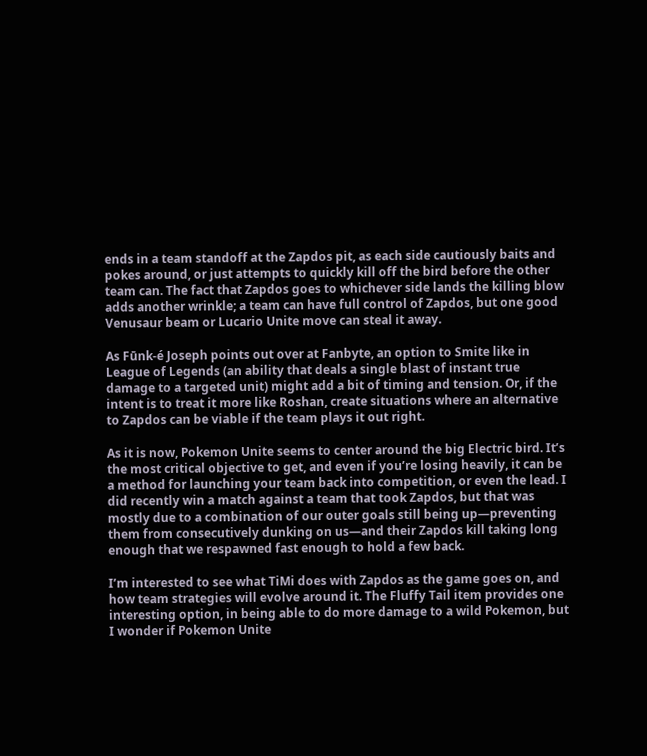ends in a team standoff at the Zapdos pit, as each side cautiously baits and pokes around, or just attempts to quickly kill off the bird before the other team can. The fact that Zapdos goes to whichever side lands the killing blow adds another wrinkle; a team can have full control of Zapdos, but one good Venusaur beam or Lucario Unite move can steal it away.

As Fūnk-é Joseph points out over at Fanbyte, an option to Smite like in League of Legends (an ability that deals a single blast of instant true damage to a targeted unit) might add a bit of timing and tension. Or, if the intent is to treat it more like Roshan, create situations where an alternative to Zapdos can be viable if the team plays it out right.

As it is now, Pokemon Unite seems to center around the big Electric bird. It’s the most critical objective to get, and even if you’re losing heavily, it can be a method for launching your team back into competition, or even the lead. I did recently win a match against a team that took Zapdos, but that was mostly due to a combination of our outer goals still being up—preventing them from consecutively dunking on us—and their Zapdos kill taking long enough that we respawned fast enough to hold a few back.

I’m interested to see what TiMi does with Zapdos as the game goes on, and how team strategies will evolve around it. The Fluffy Tail item provides one interesting option, in being able to do more damage to a wild Pokemon, but I wonder if Pokemon Unite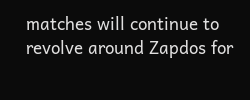matches will continue to revolve around Zapdos for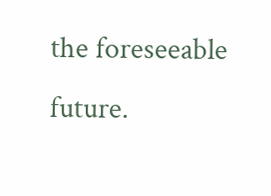the foreseeable future.